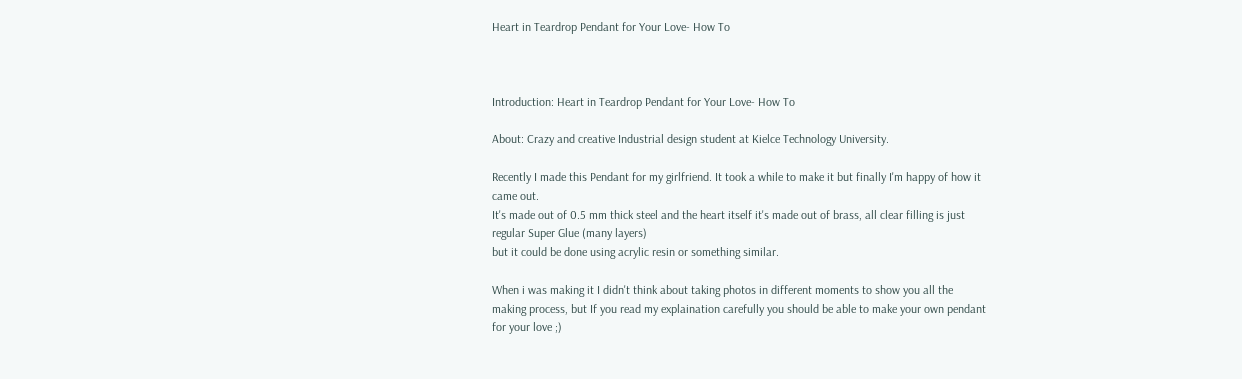Heart in Teardrop Pendant for Your Love- How To



Introduction: Heart in Teardrop Pendant for Your Love- How To

About: Crazy and creative Industrial design student at Kielce Technology University.

Recently I made this Pendant for my girlfriend. It took a while to make it but finally I'm happy of how it came out.
It's made out of 0.5 mm thick steel and the heart itself it's made out of brass, all clear filling is just regular Super Glue (many layers)
but it could be done using acrylic resin or something similar.

When i was making it I didn't think about taking photos in different moments to show you all the making process, but If you read my explaination carefully you should be able to make your own pendant for your love ;)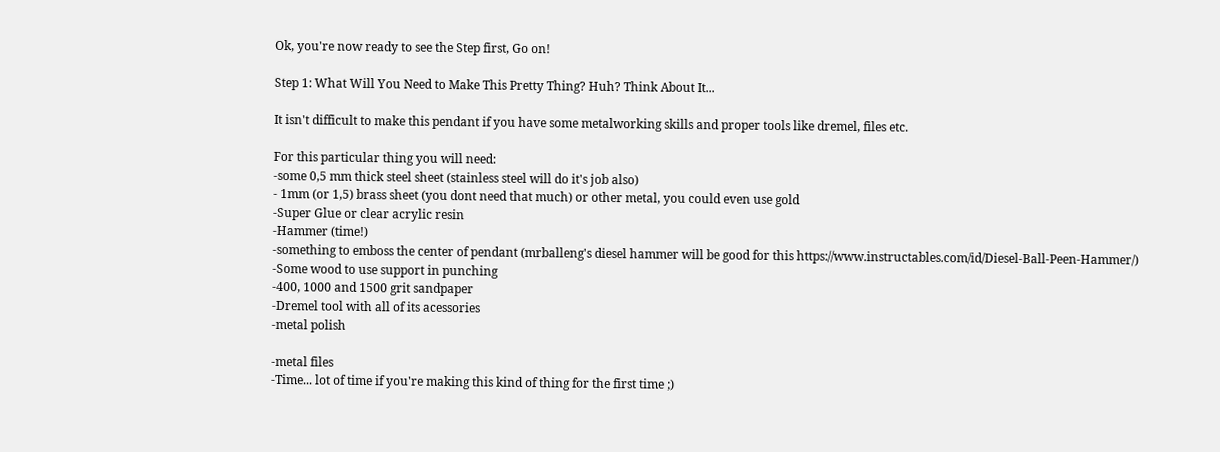Ok, you're now ready to see the Step first, Go on!

Step 1: What Will You Need to Make This Pretty Thing? Huh? Think About It...

It isn't difficult to make this pendant if you have some metalworking skills and proper tools like dremel, files etc.

For this particular thing you will need:
-some 0,5 mm thick steel sheet (stainless steel will do it's job also)
- 1mm (or 1,5) brass sheet (you dont need that much) or other metal, you could even use gold
-Super Glue or clear acrylic resin
-Hammer (time!)
-something to emboss the center of pendant (mrballeng's diesel hammer will be good for this https://www.instructables.com/id/Diesel-Ball-Peen-Hammer/)
-Some wood to use support in punching
-400, 1000 and 1500 grit sandpaper
-Dremel tool with all of its acessories
-metal polish

-metal files
-Time... lot of time if you're making this kind of thing for the first time ;)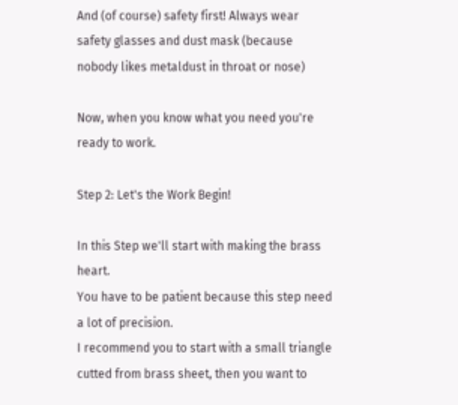And (of course) safety first! Always wear safety glasses and dust mask (because nobody likes metaldust in throat or nose)

Now, when you know what you need you're ready to work.

Step 2: Let's the Work Begin!

In this Step we'll start with making the brass heart.
You have to be patient because this step need a lot of precision.
I recommend you to start with a small triangle cutted from brass sheet, then you want to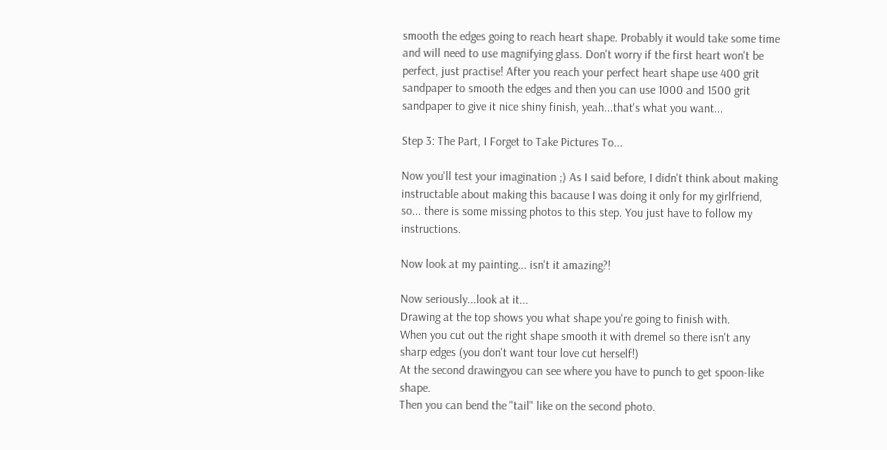smooth the edges going to reach heart shape. Probably it would take some time and will need to use magnifying glass. Don't worry if the first heart won't be perfect, just practise! After you reach your perfect heart shape use 400 grit sandpaper to smooth the edges and then you can use 1000 and 1500 grit sandpaper to give it nice shiny finish, yeah...that's what you want...

Step 3: The Part, I Forget to Take Pictures To...

Now you'll test your imagination ;) As I said before, I didn't think about making instructable about making this bacause I was doing it only for my girlfriend, so... there is some missing photos to this step. You just have to follow my instructions.

Now look at my painting... isn't it amazing?!

Now seriously...look at it...
Drawing at the top shows you what shape you're going to finish with.
When you cut out the right shape smooth it with dremel so there isn't any sharp edges (you don't want tour love cut herself!)
At the second drawingyou can see where you have to punch to get spoon-like shape.
Then you can bend the "tail" like on the second photo.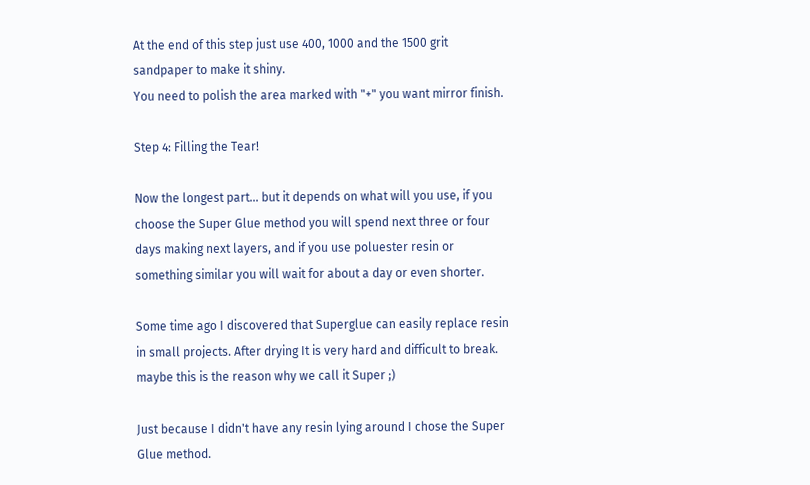At the end of this step just use 400, 1000 and the 1500 grit sandpaper to make it shiny.
You need to polish the area marked with "+" you want mirror finish.

Step 4: Filling the Tear!

Now the longest part... but it depends on what will you use, if you choose the Super Glue method you will spend next three or four days making next layers, and if you use poluester resin or something similar you will wait for about a day or even shorter.

Some time ago I discovered that Superglue can easily replace resin in small projects. After drying It is very hard and difficult to break. maybe this is the reason why we call it Super ;)

Just because I didn't have any resin lying around I chose the Super Glue method.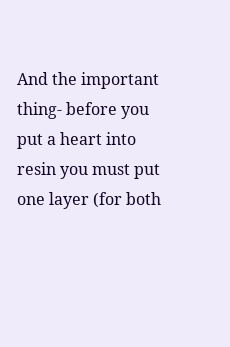And the important thing- before you put a heart into resin you must put one layer (for both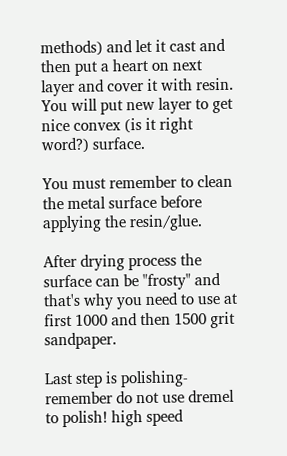methods) and let it cast and then put a heart on next layer and cover it with resin. You will put new layer to get nice convex (is it right word?) surface.

You must remember to clean the metal surface before applying the resin/glue.

After drying process the surface can be "frosty" and that's why you need to use at first 1000 and then 1500 grit sandpaper.

Last step is polishing- remember do not use dremel to polish! high speed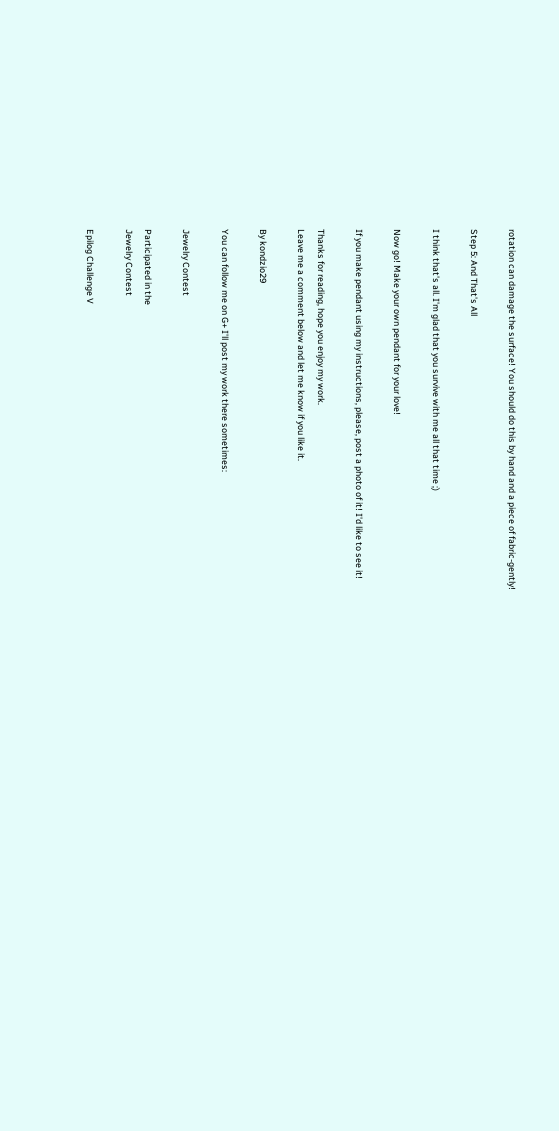rotation can damage the surface! You should do this by hand and a piece of fabric-gently!

Step 5: And That's All

I think that's all. I'm glad that you survive with me all that time ;)

Now go! Make your own pendant for your love!

If you make pendant using my instructions, please, post a photo of it! I'd like to see it!

Thanks for reading, hope you enjoy my work.
Leave me a comment below and let me know if you like it.

By kondzio29

You can follow me on G+ I'll post my work there sometimes:

Jewelry Contest

Participated in the
Jewelry Contest

Epilog Challenge V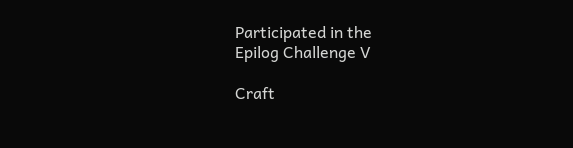Participated in the
Epilog Challenge V

Craft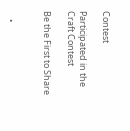Contest

Participated in the
Craft Contest

Be the First to Share


    •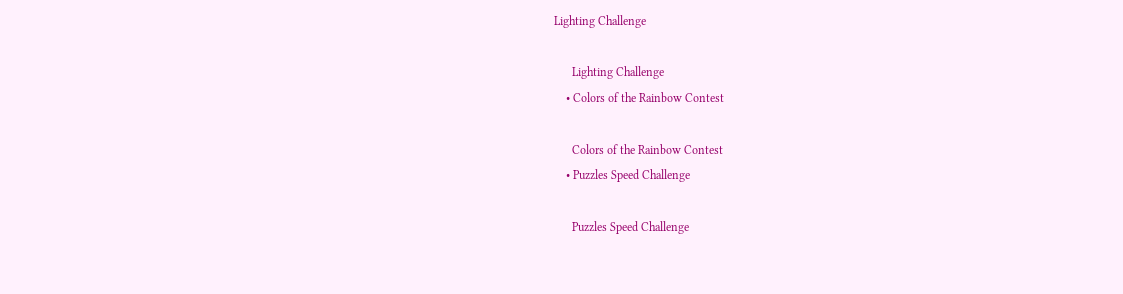Lighting Challenge

      Lighting Challenge
    • Colors of the Rainbow Contest

      Colors of the Rainbow Contest
    • Puzzles Speed Challenge

      Puzzles Speed Challenge